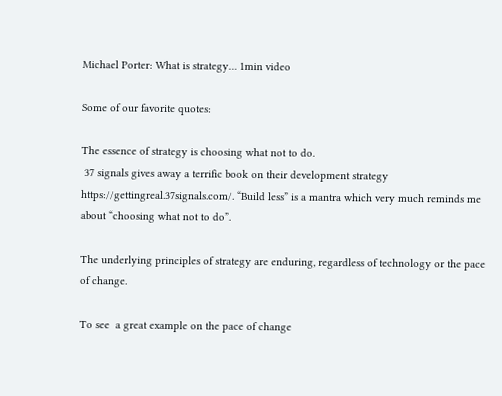Michael Porter: What is strategy… 1min video

Some of our favorite quotes:

The essence of strategy is choosing what not to do.
 37 signals gives away a terrific book on their development strategy https://gettingreal.37signals.com/. “Build less” is a mantra which very much reminds me about “choosing what not to do”.

The underlying principles of strategy are enduring, regardless of technology or the pace of change.

To see  a great example on the pace of change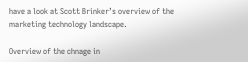have a look at Scott Brinker’s overview of the marketing technology landscape.

Overview of the chnage in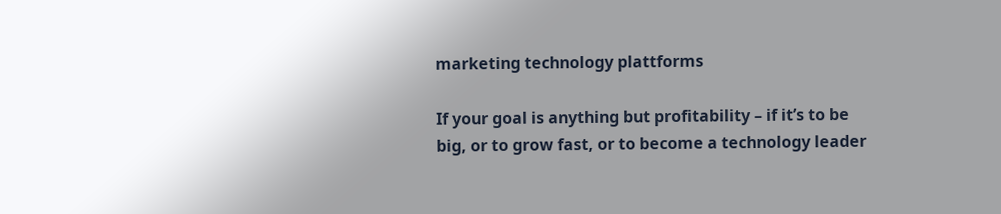marketing technology plattforms

If your goal is anything but profitability – if it’s to be big, or to grow fast, or to become a technology leader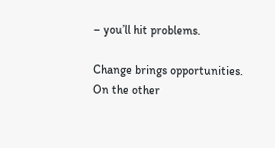– you’ll hit problems.

Change brings opportunities. On the other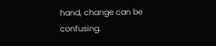hand, change can be confusing.